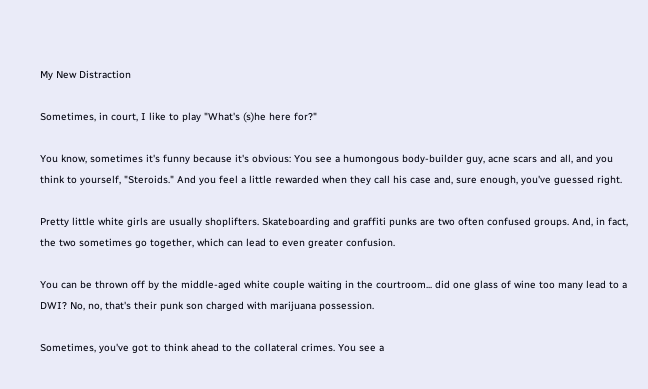My New Distraction

Sometimes, in court, I like to play "What's (s)he here for?"

You know, sometimes it's funny because it's obvious: You see a humongous body-builder guy, acne scars and all, and you think to yourself, "Steroids." And you feel a little rewarded when they call his case and, sure enough, you've guessed right.

Pretty little white girls are usually shoplifters. Skateboarding and graffiti punks are two often confused groups. And, in fact, the two sometimes go together, which can lead to even greater confusion.

You can be thrown off by the middle-aged white couple waiting in the courtroom... did one glass of wine too many lead to a DWI? No, no, that's their punk son charged with marijuana possession.

Sometimes, you've got to think ahead to the collateral crimes. You see a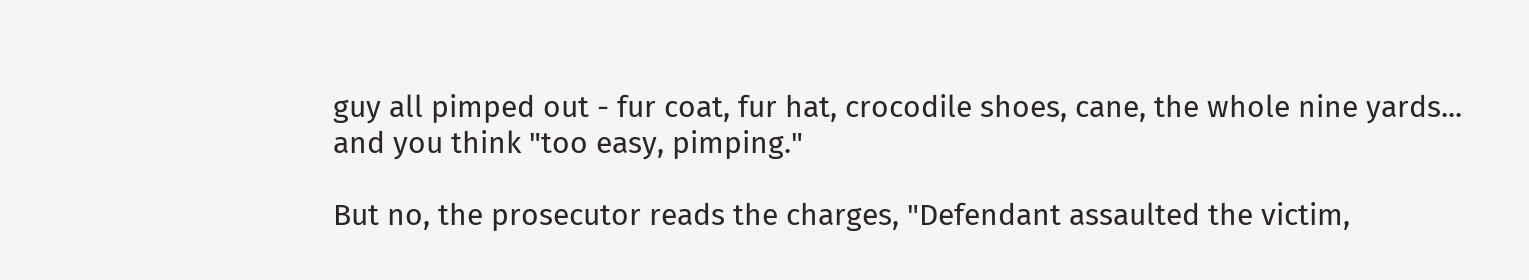guy all pimped out - fur coat, fur hat, crocodile shoes, cane, the whole nine yards... and you think "too easy, pimping."

But no, the prosecutor reads the charges, "Defendant assaulted the victim,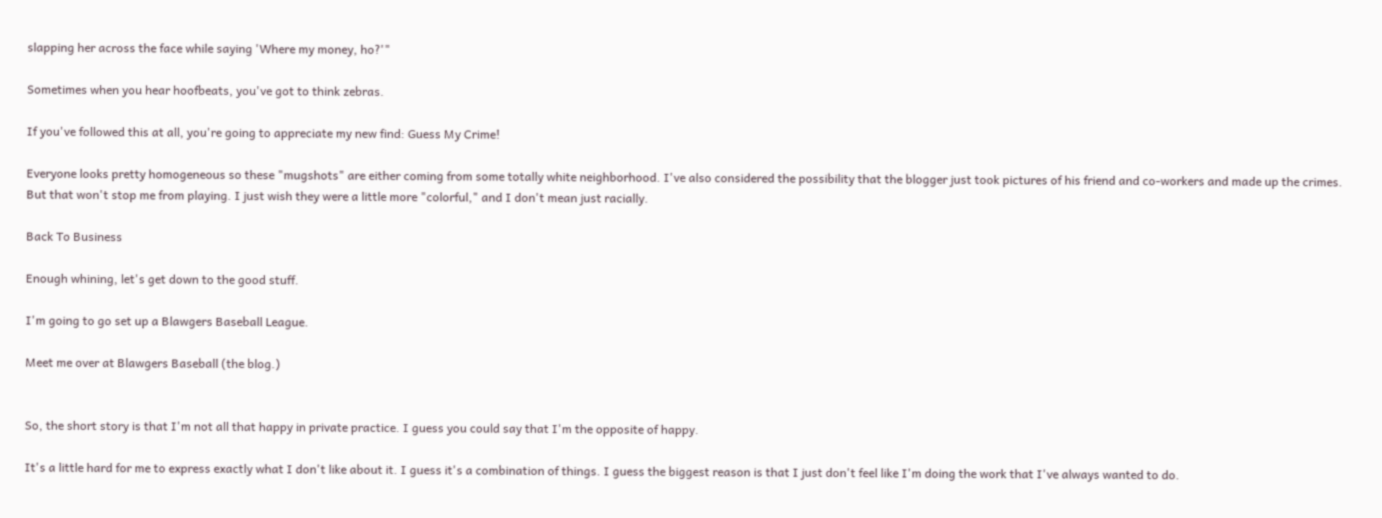slapping her across the face while saying 'Where my money, ho?'"

Sometimes when you hear hoofbeats, you've got to think zebras.

If you've followed this at all, you're going to appreciate my new find: Guess My Crime!

Everyone looks pretty homogeneous so these "mugshots" are either coming from some totally white neighborhood. I've also considered the possibility that the blogger just took pictures of his friend and co-workers and made up the crimes. But that won't stop me from playing. I just wish they were a little more "colorful," and I don't mean just racially.

Back To Business

Enough whining, let's get down to the good stuff.

I'm going to go set up a Blawgers Baseball League.

Meet me over at Blawgers Baseball (the blog.)


So, the short story is that I'm not all that happy in private practice. I guess you could say that I'm the opposite of happy.

It's a little hard for me to express exactly what I don't like about it. I guess it's a combination of things. I guess the biggest reason is that I just don't feel like I'm doing the work that I've always wanted to do.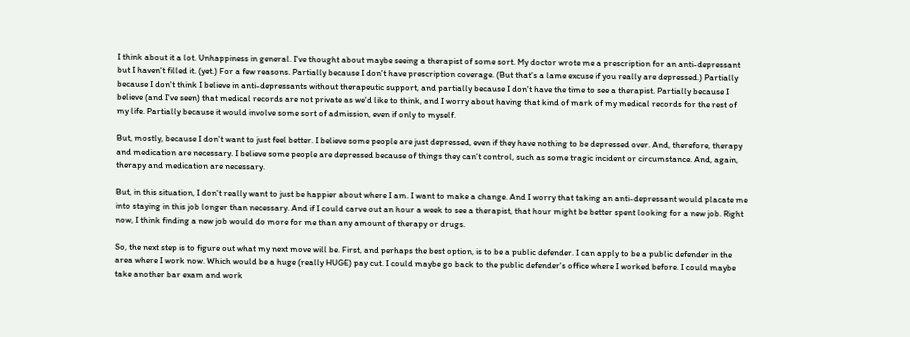I think about it a lot. Unhappiness in general. I've thought about maybe seeing a therapist of some sort. My doctor wrote me a prescription for an anti-depressant but I haven't filled it. (yet.) For a few reasons. Partially because I don't have prescription coverage. (But that's a lame excuse if you really are depressed.) Partially because I don't think I believe in anti-depressants without therapeutic support, and partially because I don't have the time to see a therapist. Partially because I believe (and I've seen) that medical records are not private as we'd like to think, and I worry about having that kind of mark of my medical records for the rest of my life. Partially because it would involve some sort of admission, even if only to myself.

But, mostly, because I don't want to just feel better. I believe some people are just depressed, even if they have nothing to be depressed over. And, therefore, therapy and medication are necessary. I believe some people are depressed because of things they can't control, such as some tragic incident or circumstance. And, again, therapy and medication are necessary.

But, in this situation, I don't really want to just be happier about where I am. I want to make a change. And I worry that taking an anti-depressant would placate me into staying in this job longer than necessary. And if I could carve out an hour a week to see a therapist, that hour might be better spent looking for a new job. Right now, I think finding a new job would do more for me than any amount of therapy or drugs.

So, the next step is to figure out what my next move will be. First, and perhaps the best option, is to be a public defender. I can apply to be a public defender in the area where I work now. Which would be a huge (really HUGE) pay cut. I could maybe go back to the public defender's office where I worked before. I could maybe take another bar exam and work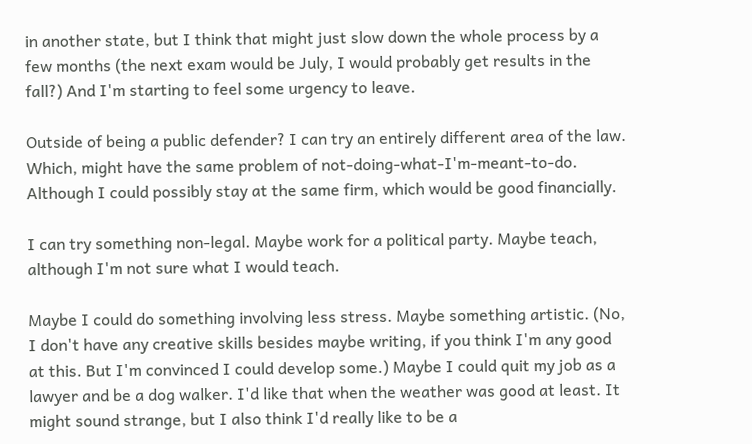in another state, but I think that might just slow down the whole process by a few months (the next exam would be July, I would probably get results in the fall?) And I'm starting to feel some urgency to leave.

Outside of being a public defender? I can try an entirely different area of the law. Which, might have the same problem of not-doing-what-I'm-meant-to-do. Although I could possibly stay at the same firm, which would be good financially.

I can try something non-legal. Maybe work for a political party. Maybe teach, although I'm not sure what I would teach.

Maybe I could do something involving less stress. Maybe something artistic. (No, I don't have any creative skills besides maybe writing, if you think I'm any good at this. But I'm convinced I could develop some.) Maybe I could quit my job as a lawyer and be a dog walker. I'd like that when the weather was good at least. It might sound strange, but I also think I'd really like to be a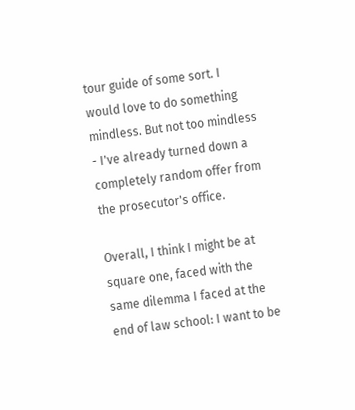tour guide of some sort. I would love to do something mindless. But not too mindless - I've already turned down a completely random offer from the prosecutor's office.

Overall, I think I might be at square one, faced with the same dilemma I faced at the end of law school: I want to be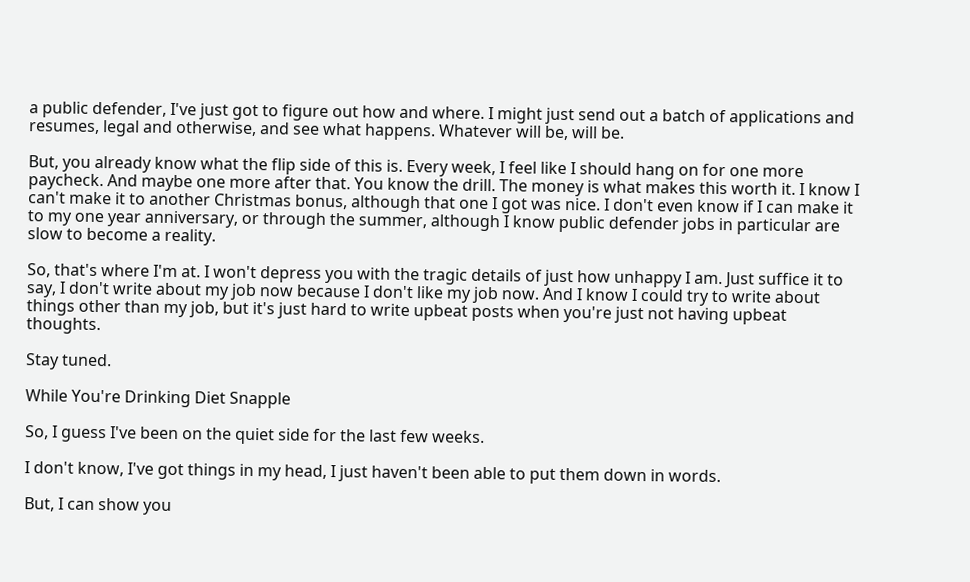a public defender, I've just got to figure out how and where. I might just send out a batch of applications and resumes, legal and otherwise, and see what happens. Whatever will be, will be.

But, you already know what the flip side of this is. Every week, I feel like I should hang on for one more paycheck. And maybe one more after that. You know the drill. The money is what makes this worth it. I know I can't make it to another Christmas bonus, although that one I got was nice. I don't even know if I can make it to my one year anniversary, or through the summer, although I know public defender jobs in particular are slow to become a reality.

So, that's where I'm at. I won't depress you with the tragic details of just how unhappy I am. Just suffice it to say, I don't write about my job now because I don't like my job now. And I know I could try to write about things other than my job, but it's just hard to write upbeat posts when you're just not having upbeat thoughts.

Stay tuned.

While You're Drinking Diet Snapple

So, I guess I've been on the quiet side for the last few weeks.

I don't know, I've got things in my head, I just haven't been able to put them down in words.

But, I can show you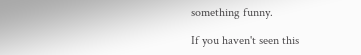something funny.

If you haven't seen this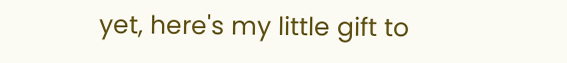yet, here's my little gift to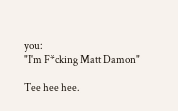you:
"I'm F*cking Matt Damon"

Tee hee hee.